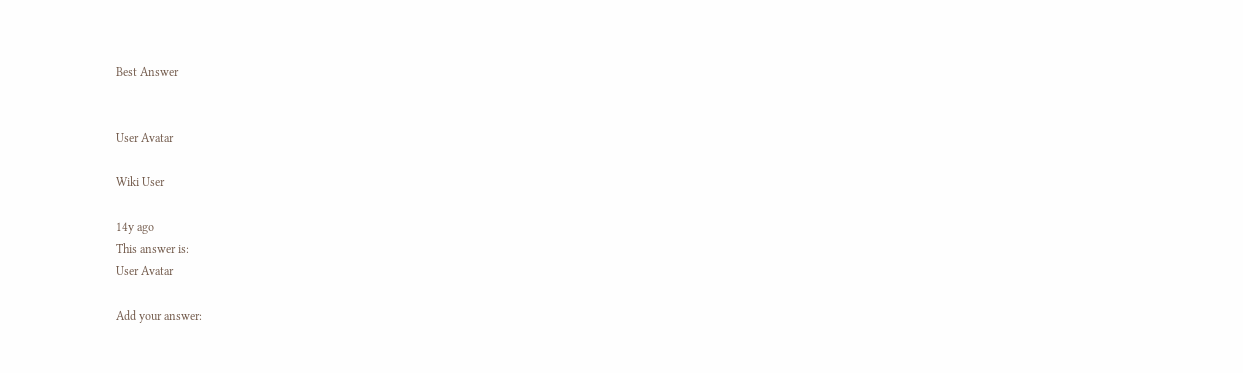Best Answer


User Avatar

Wiki User

14y ago
This answer is:
User Avatar

Add your answer: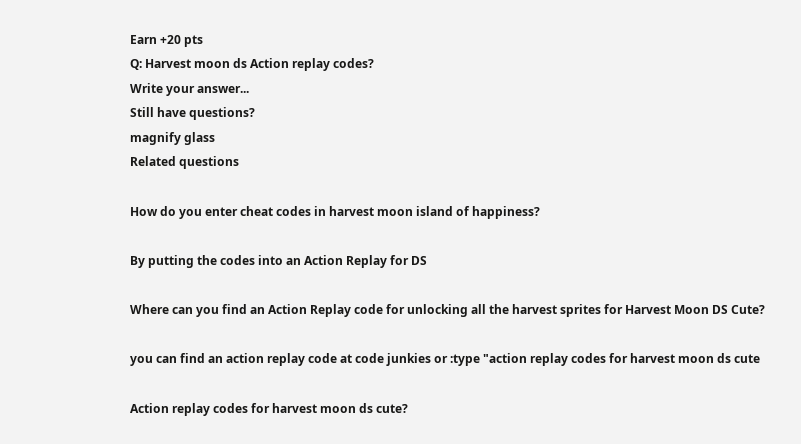Earn +20 pts
Q: Harvest moon ds Action replay codes?
Write your answer...
Still have questions?
magnify glass
Related questions

How do you enter cheat codes in harvest moon island of happiness?

By putting the codes into an Action Replay for DS

Where can you find an Action Replay code for unlocking all the harvest sprites for Harvest Moon DS Cute?

you can find an action replay code at code junkies or :type "action replay codes for harvest moon ds cute

Action replay codes for harvest moon ds cute?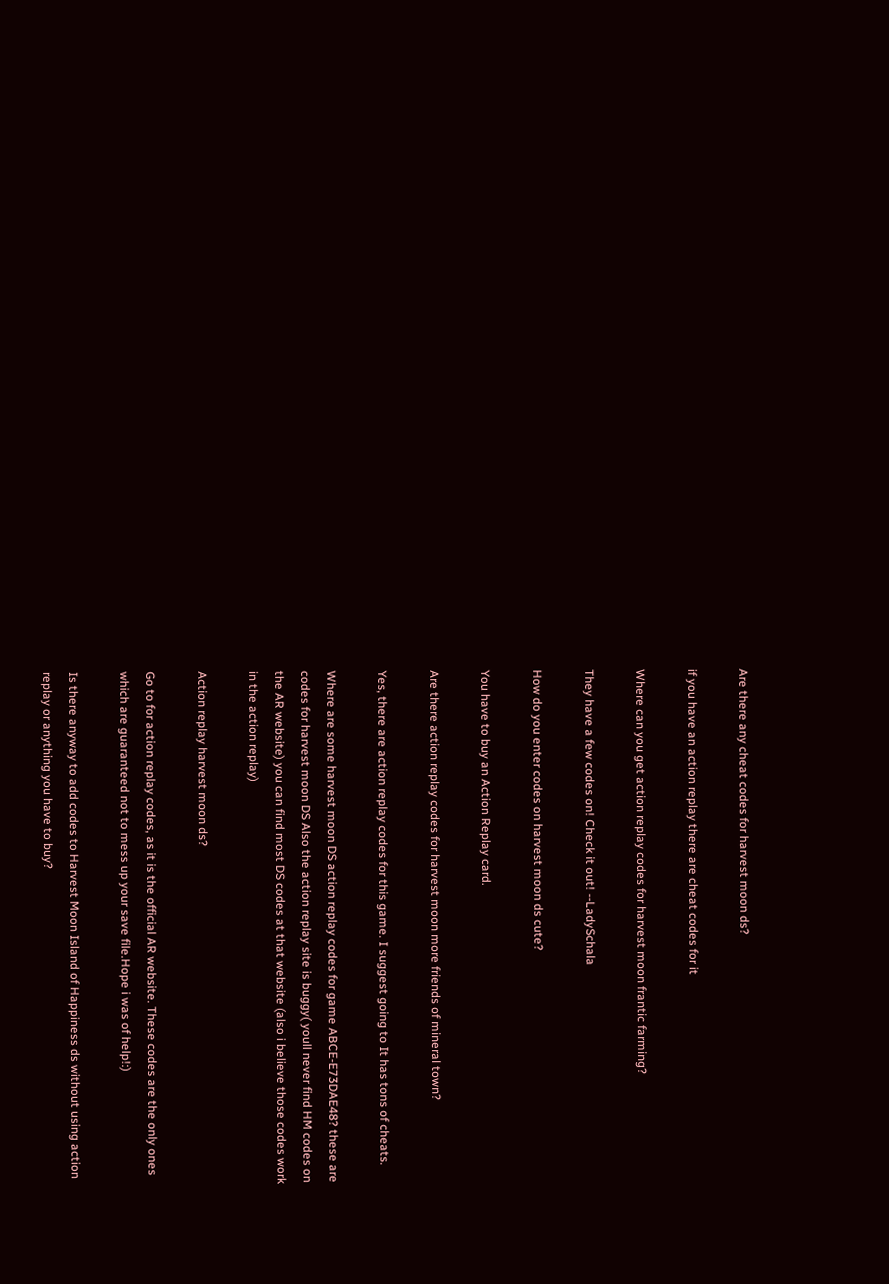Are there any cheat codes for harvest moon ds?

if you have an action replay there are cheat codes for it

Where can you get action replay codes for harvest moon frantic farming?

They have a few codes on! Check it out! --LadySchala

How do you enter codes on harvest moon ds cute?

You have to buy an Action Replay card.

Are there action replay codes for harvest moon more friends of mineral town?

Yes, there are action replay codes for this game. I suggest going to It has tons of cheats.

Where are some harvest moon DS action replay codes for game ABCE-E73DAE48? these are codes for harvest moon DS Also the action replay site is buggy( youll never find HM codes on the AR website) you can find most DS codes at that website (also i believe those codes work in the action replay)

Action replay harvest moon ds?

Go to for action replay codes, as it is the official AR website. These codes are the only ones which are guaranteed not to mess up your save file.Hope i was of help!:)

Is there anyway to add codes to Harvest Moon Island of Happiness ds without using action replay or anything you have to buy?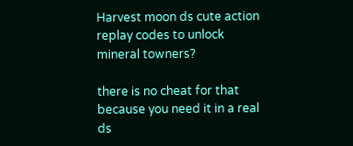Harvest moon ds cute action replay codes to unlock mineral towners?

there is no cheat for that because you need it in a real ds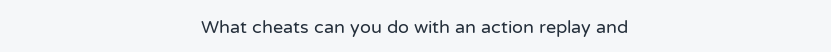What cheats can you do with an action replay and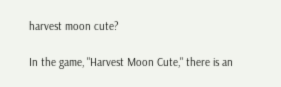harvest moon cute?

In the game, "Harvest Moon Cute," there is an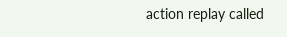action replay called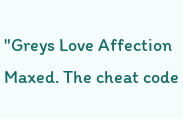"Greys Love Affection Maxed. The cheat code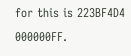for this is 223BF4D4 000000FF.